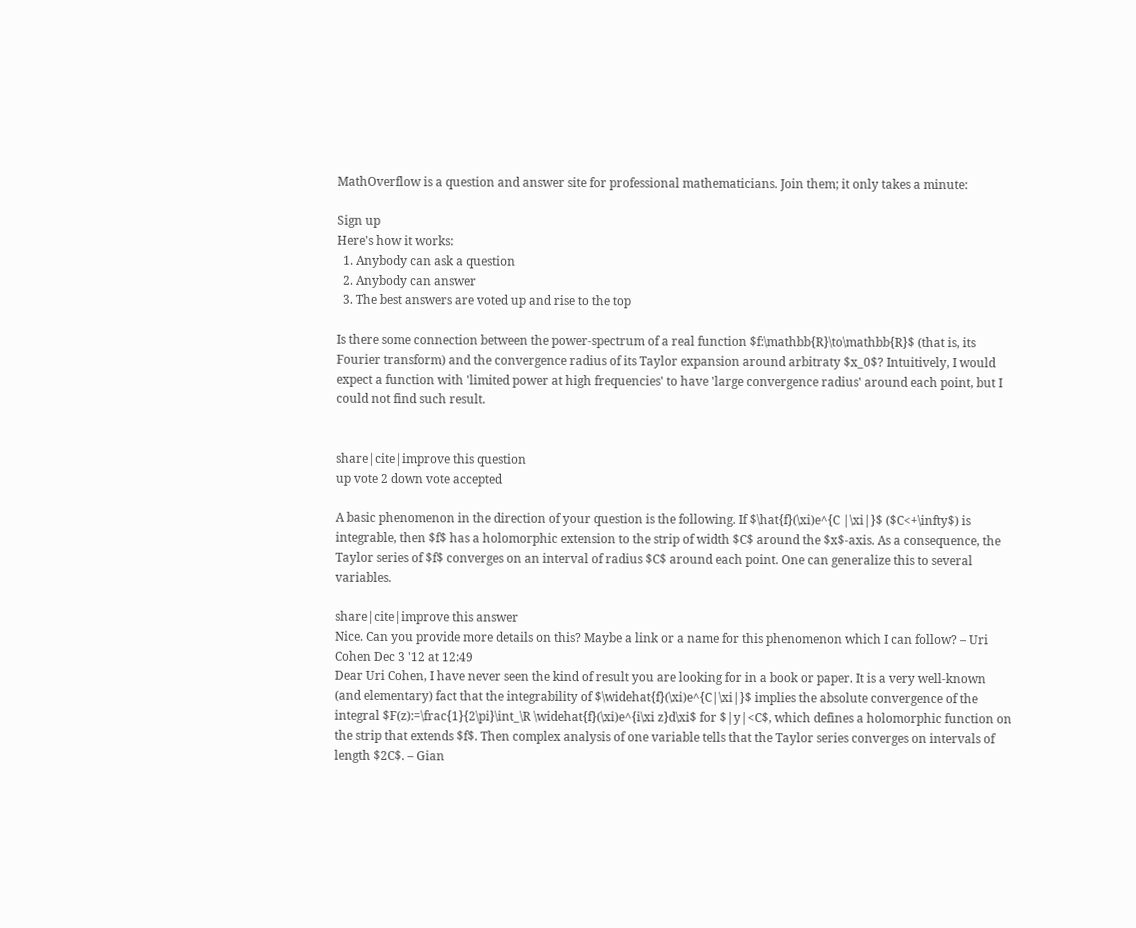MathOverflow is a question and answer site for professional mathematicians. Join them; it only takes a minute:

Sign up
Here's how it works:
  1. Anybody can ask a question
  2. Anybody can answer
  3. The best answers are voted up and rise to the top

Is there some connection between the power-spectrum of a real function $f:\mathbb{R}\to\mathbb{R}$ (that is, its Fourier transform) and the convergence radius of its Taylor expansion around arbitraty $x_0$? Intuitively, I would expect a function with 'limited power at high frequencies' to have 'large convergence radius' around each point, but I could not find such result.


share|cite|improve this question
up vote 2 down vote accepted

A basic phenomenon in the direction of your question is the following. If $\hat{f}(\xi)e^{C |\xi|}$ ($C<+\infty$) is integrable, then $f$ has a holomorphic extension to the strip of width $C$ around the $x$-axis. As a consequence, the Taylor series of $f$ converges on an interval of radius $C$ around each point. One can generalize this to several variables.

share|cite|improve this answer
Nice. Can you provide more details on this? Maybe a link or a name for this phenomenon which I can follow? – Uri Cohen Dec 3 '12 at 12:49
Dear Uri Cohen, I have never seen the kind of result you are looking for in a book or paper. It is a very well-known (and elementary) fact that the integrability of $\widehat{f}(\xi)e^{C|\xi|}$ implies the absolute convergence of the integral $F(z):=\frac{1}{2\pi}\int_\R \widehat{f}(\xi)e^{i\xi z}d\xi$ for $|y|<C$, which defines a holomorphic function on the strip that extends $f$. Then complex analysis of one variable tells that the Taylor series converges on intervals of length $2C$. – Gian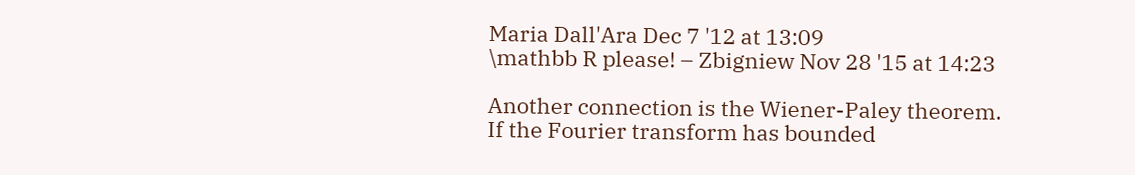Maria Dall'Ara Dec 7 '12 at 13:09
\mathbb R please! – Zbigniew Nov 28 '15 at 14:23

Another connection is the Wiener-Paley theorem. If the Fourier transform has bounded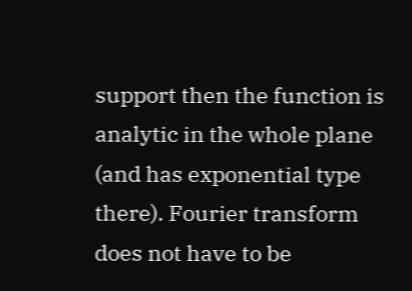support then the function is analytic in the whole plane (and has exponential type there). Fourier transform does not have to be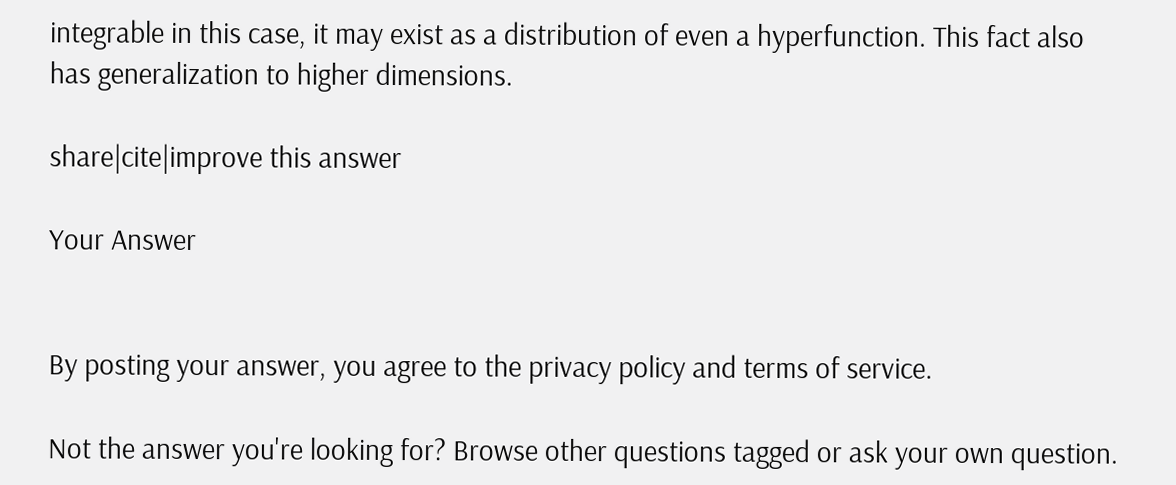integrable in this case, it may exist as a distribution of even a hyperfunction. This fact also has generalization to higher dimensions.

share|cite|improve this answer

Your Answer


By posting your answer, you agree to the privacy policy and terms of service.

Not the answer you're looking for? Browse other questions tagged or ask your own question.